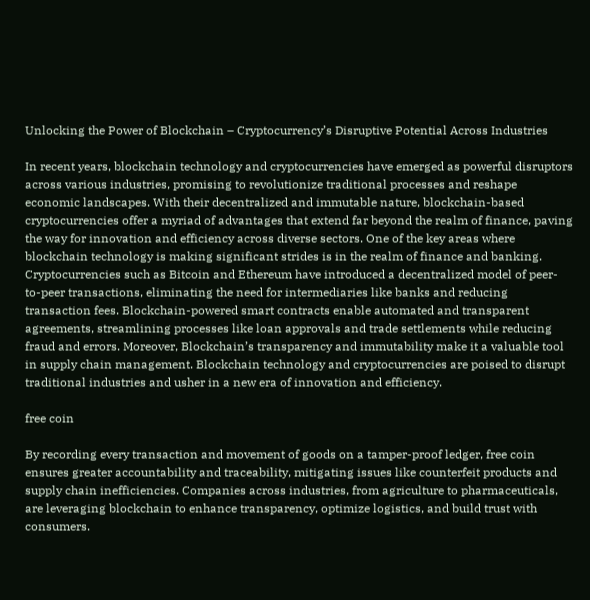Unlocking the Power of Blockchain – Cryptocurrency’s Disruptive Potential Across Industries

In recent years, blockchain technology and cryptocurrencies have emerged as powerful disruptors across various industries, promising to revolutionize traditional processes and reshape economic landscapes. With their decentralized and immutable nature, blockchain-based cryptocurrencies offer a myriad of advantages that extend far beyond the realm of finance, paving the way for innovation and efficiency across diverse sectors. One of the key areas where blockchain technology is making significant strides is in the realm of finance and banking. Cryptocurrencies such as Bitcoin and Ethereum have introduced a decentralized model of peer-to-peer transactions, eliminating the need for intermediaries like banks and reducing transaction fees. Blockchain-powered smart contracts enable automated and transparent agreements, streamlining processes like loan approvals and trade settlements while reducing fraud and errors. Moreover, Blockchain’s transparency and immutability make it a valuable tool in supply chain management. Blockchain technology and cryptocurrencies are poised to disrupt traditional industries and usher in a new era of innovation and efficiency.

free coin

By recording every transaction and movement of goods on a tamper-proof ledger, free coin ensures greater accountability and traceability, mitigating issues like counterfeit products and supply chain inefficiencies. Companies across industries, from agriculture to pharmaceuticals, are leveraging blockchain to enhance transparency, optimize logistics, and build trust with consumers.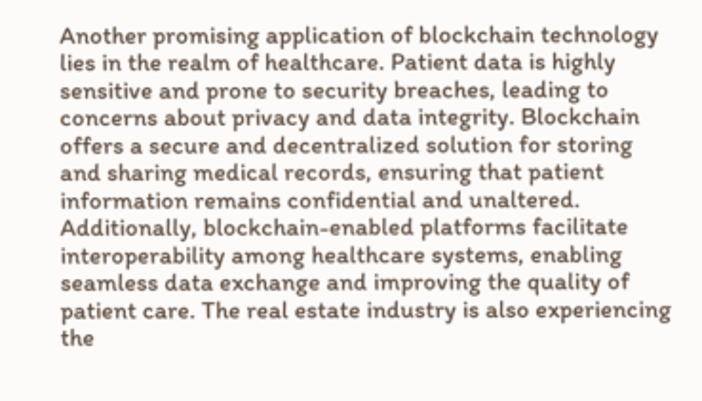Another promising application of blockchain technology lies in the realm of healthcare. Patient data is highly sensitive and prone to security breaches, leading to concerns about privacy and data integrity. Blockchain offers a secure and decentralized solution for storing and sharing medical records, ensuring that patient information remains confidential and unaltered. Additionally, blockchain-enabled platforms facilitate interoperability among healthcare systems, enabling seamless data exchange and improving the quality of patient care. The real estate industry is also experiencing the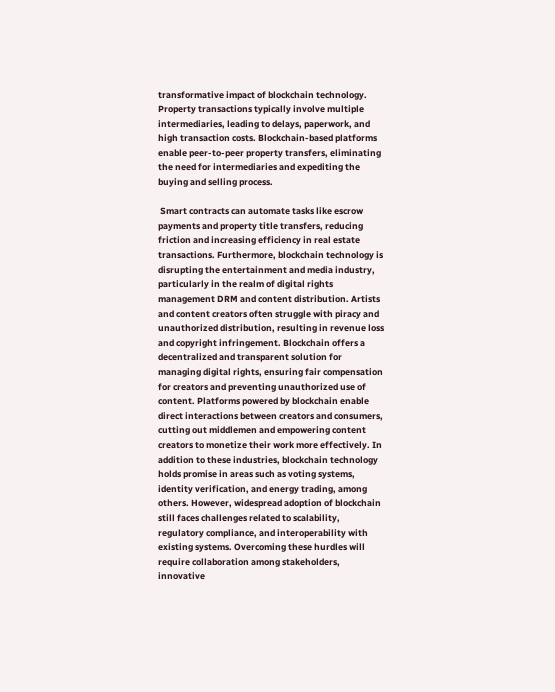transformative impact of blockchain technology. Property transactions typically involve multiple intermediaries, leading to delays, paperwork, and high transaction costs. Blockchain-based platforms enable peer-to-peer property transfers, eliminating the need for intermediaries and expediting the buying and selling process.

 Smart contracts can automate tasks like escrow payments and property title transfers, reducing friction and increasing efficiency in real estate transactions. Furthermore, blockchain technology is disrupting the entertainment and media industry, particularly in the realm of digital rights management DRM and content distribution. Artists and content creators often struggle with piracy and unauthorized distribution, resulting in revenue loss and copyright infringement. Blockchain offers a decentralized and transparent solution for managing digital rights, ensuring fair compensation for creators and preventing unauthorized use of content. Platforms powered by blockchain enable direct interactions between creators and consumers, cutting out middlemen and empowering content creators to monetize their work more effectively. In addition to these industries, blockchain technology holds promise in areas such as voting systems, identity verification, and energy trading, among others. However, widespread adoption of blockchain still faces challenges related to scalability, regulatory compliance, and interoperability with existing systems. Overcoming these hurdles will require collaboration among stakeholders, innovative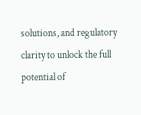solutions, and regulatory clarity to unlock the full potential of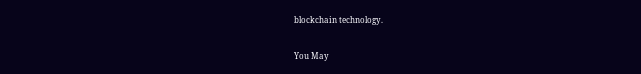blockchain technology.

You May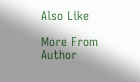Also Like

More From Author